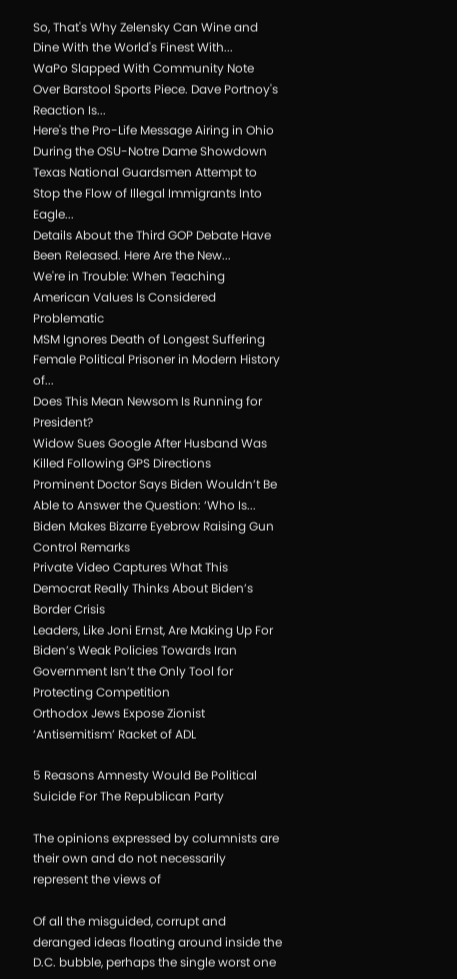So, That's Why Zelensky Can Wine and Dine With the World's Finest With...
WaPo Slapped With Community Note Over Barstool Sports Piece. Dave Portnoy's Reaction Is...
Here's the Pro-Life Message Airing in Ohio During the OSU-Notre Dame Showdown
Texas National Guardsmen Attempt to Stop the Flow of Illegal Immigrants Into Eagle...
Details About the Third GOP Debate Have Been Released. Here Are the New...
We're in Trouble: When Teaching American Values Is Considered Problematic
MSM Ignores Death of Longest Suffering Female Political Prisoner in Modern History of...
Does This Mean Newsom Is Running for President?
Widow Sues Google After Husband Was Killed Following GPS Directions
Prominent Doctor Says Biden Wouldn’t Be Able to Answer the Question: ‘Who Is...
Biden Makes Bizarre Eyebrow Raising Gun Control Remarks
Private Video Captures What This Democrat Really Thinks About Biden’s Border Crisis
Leaders, Like Joni Ernst, Are Making Up For Biden’s Weak Policies Towards Iran
Government Isn’t the Only Tool for Protecting Competition
Orthodox Jews Expose Zionist ‘Antisemitism’ Racket of ADL

5 Reasons Amnesty Would Be Political Suicide For The Republican Party

The opinions expressed by columnists are their own and do not necessarily represent the views of

Of all the misguided, corrupt and deranged ideas floating around inside the D.C. bubble, perhaps the single worst one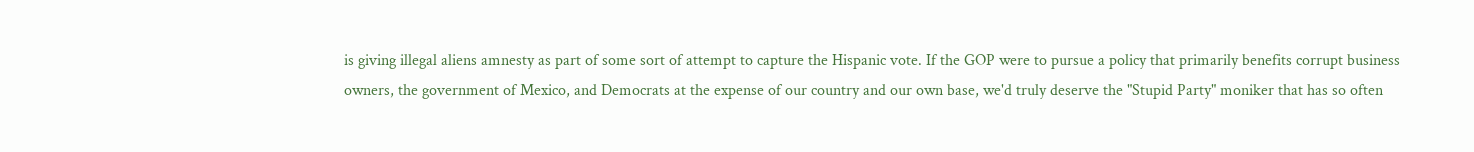is giving illegal aliens amnesty as part of some sort of attempt to capture the Hispanic vote. If the GOP were to pursue a policy that primarily benefits corrupt business owners, the government of Mexico, and Democrats at the expense of our country and our own base, we'd truly deserve the "Stupid Party" moniker that has so often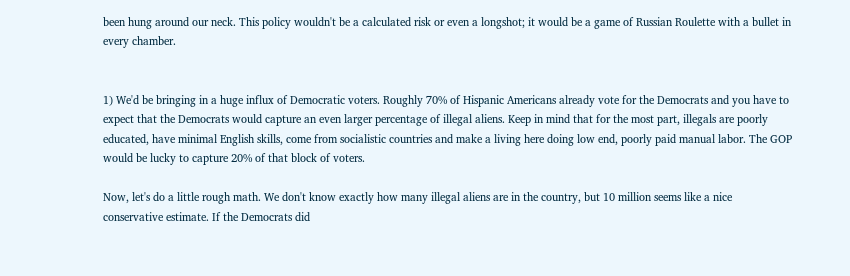been hung around our neck. This policy wouldn't be a calculated risk or even a longshot; it would be a game of Russian Roulette with a bullet in every chamber.


1) We'd be bringing in a huge influx of Democratic voters. Roughly 70% of Hispanic Americans already vote for the Democrats and you have to expect that the Democrats would capture an even larger percentage of illegal aliens. Keep in mind that for the most part, illegals are poorly educated, have minimal English skills, come from socialistic countries and make a living here doing low end, poorly paid manual labor. The GOP would be lucky to capture 20% of that block of voters.

Now, let's do a little rough math. We don't know exactly how many illegal aliens are in the country, but 10 million seems like a nice conservative estimate. If the Democrats did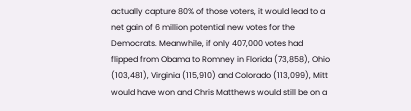actually capture 80% of those voters, it would lead to a net gain of 6 million potential new votes for the Democrats. Meanwhile, if only 407,000 votes had flipped from Obama to Romney in Florida (73,858), Ohio (103,481), Virginia (115,910) and Colorado (113,099), Mitt would have won and Chris Matthews would still be on a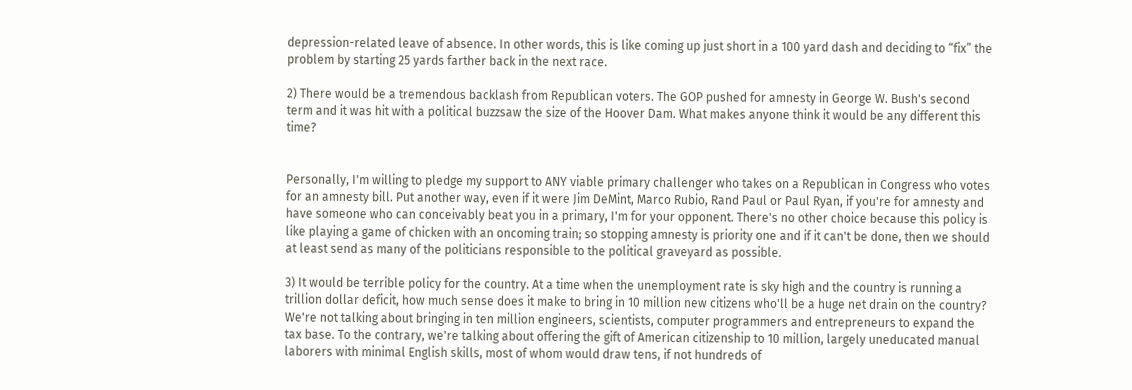depression-related leave of absence. In other words, this is like coming up just short in a 100 yard dash and deciding to “fix” the problem by starting 25 yards farther back in the next race.

2) There would be a tremendous backlash from Republican voters. The GOP pushed for amnesty in George W. Bush's second term and it was hit with a political buzzsaw the size of the Hoover Dam. What makes anyone think it would be any different this time?


Personally, I'm willing to pledge my support to ANY viable primary challenger who takes on a Republican in Congress who votes for an amnesty bill. Put another way, even if it were Jim DeMint, Marco Rubio, Rand Paul or Paul Ryan, if you're for amnesty and have someone who can conceivably beat you in a primary, I'm for your opponent. There's no other choice because this policy is like playing a game of chicken with an oncoming train; so stopping amnesty is priority one and if it can't be done, then we should at least send as many of the politicians responsible to the political graveyard as possible.

3) It would be terrible policy for the country. At a time when the unemployment rate is sky high and the country is running a trillion dollar deficit, how much sense does it make to bring in 10 million new citizens who'll be a huge net drain on the country? We're not talking about bringing in ten million engineers, scientists, computer programmers and entrepreneurs to expand the tax base. To the contrary, we're talking about offering the gift of American citizenship to 10 million, largely uneducated manual laborers with minimal English skills, most of whom would draw tens, if not hundreds of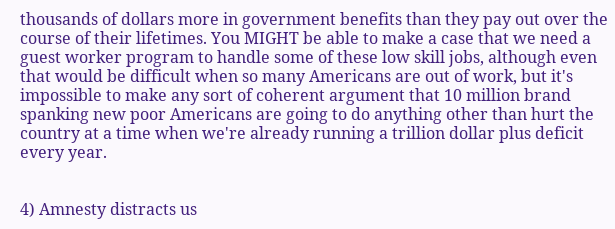thousands of dollars more in government benefits than they pay out over the course of their lifetimes. You MIGHT be able to make a case that we need a guest worker program to handle some of these low skill jobs, although even that would be difficult when so many Americans are out of work, but it's impossible to make any sort of coherent argument that 10 million brand spanking new poor Americans are going to do anything other than hurt the country at a time when we're already running a trillion dollar plus deficit every year.


4) Amnesty distracts us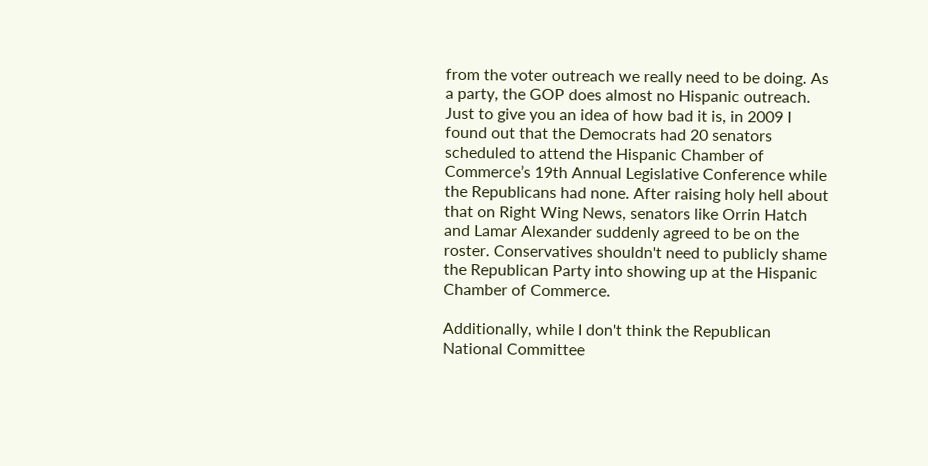from the voter outreach we really need to be doing. As a party, the GOP does almost no Hispanic outreach. Just to give you an idea of how bad it is, in 2009 I found out that the Democrats had 20 senators scheduled to attend the Hispanic Chamber of Commerce’s 19th Annual Legislative Conference while the Republicans had none. After raising holy hell about that on Right Wing News, senators like Orrin Hatch and Lamar Alexander suddenly agreed to be on the roster. Conservatives shouldn't need to publicly shame the Republican Party into showing up at the Hispanic Chamber of Commerce.

Additionally, while I don't think the Republican National Committee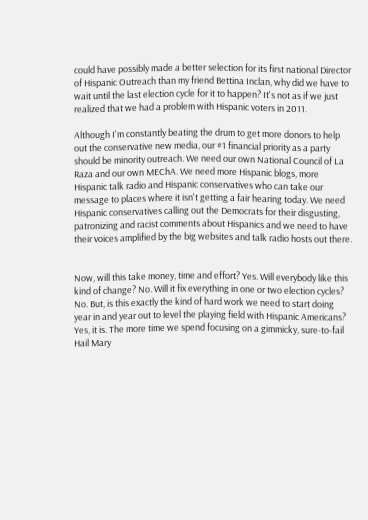could have possibly made a better selection for its first national Director of Hispanic Outreach than my friend Bettina Inclan, why did we have to wait until the last election cycle for it to happen? It's not as if we just realized that we had a problem with Hispanic voters in 2011.

Although I'm constantly beating the drum to get more donors to help out the conservative new media, our #1 financial priority as a party should be minority outreach. We need our own National Council of La Raza and our own MEChA. We need more Hispanic blogs, more Hispanic talk radio and Hispanic conservatives who can take our message to places where it isn't getting a fair hearing today. We need Hispanic conservatives calling out the Democrats for their disgusting, patronizing and racist comments about Hispanics and we need to have their voices amplified by the big websites and talk radio hosts out there.


Now, will this take money, time and effort? Yes. Will everybody like this kind of change? No. Will it fix everything in one or two election cycles? No. But, is this exactly the kind of hard work we need to start doing year in and year out to level the playing field with Hispanic Americans? Yes, it is. The more time we spend focusing on a gimmicky, sure-to-fail Hail Mary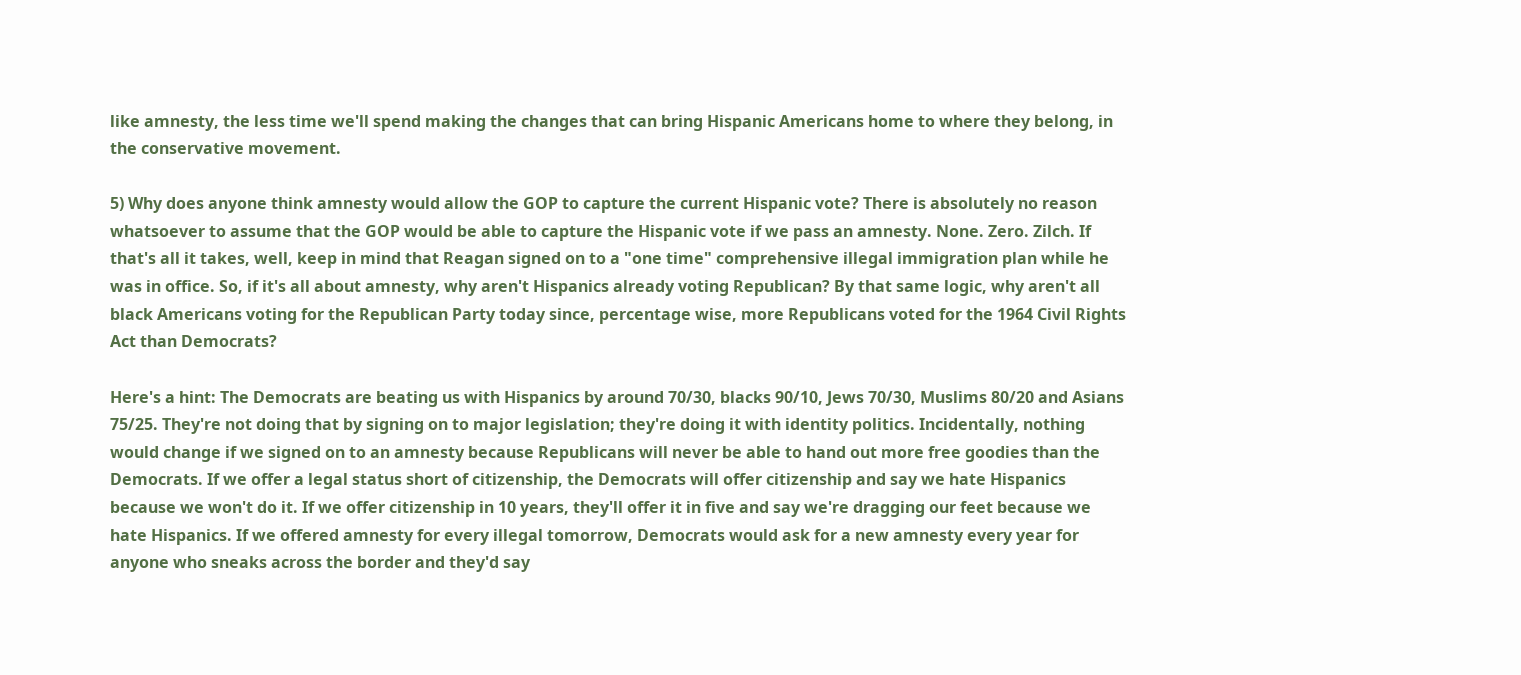like amnesty, the less time we'll spend making the changes that can bring Hispanic Americans home to where they belong, in the conservative movement.

5) Why does anyone think amnesty would allow the GOP to capture the current Hispanic vote? There is absolutely no reason whatsoever to assume that the GOP would be able to capture the Hispanic vote if we pass an amnesty. None. Zero. Zilch. If that's all it takes, well, keep in mind that Reagan signed on to a "one time" comprehensive illegal immigration plan while he was in office. So, if it's all about amnesty, why aren't Hispanics already voting Republican? By that same logic, why aren't all black Americans voting for the Republican Party today since, percentage wise, more Republicans voted for the 1964 Civil Rights Act than Democrats?

Here's a hint: The Democrats are beating us with Hispanics by around 70/30, blacks 90/10, Jews 70/30, Muslims 80/20 and Asians 75/25. They're not doing that by signing on to major legislation; they're doing it with identity politics. Incidentally, nothing would change if we signed on to an amnesty because Republicans will never be able to hand out more free goodies than the Democrats. If we offer a legal status short of citizenship, the Democrats will offer citizenship and say we hate Hispanics because we won't do it. If we offer citizenship in 10 years, they'll offer it in five and say we're dragging our feet because we hate Hispanics. If we offered amnesty for every illegal tomorrow, Democrats would ask for a new amnesty every year for anyone who sneaks across the border and they'd say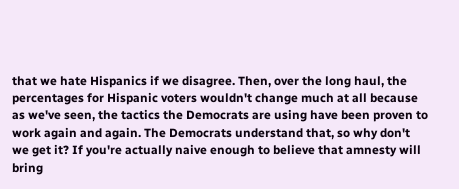that we hate Hispanics if we disagree. Then, over the long haul, the percentages for Hispanic voters wouldn't change much at all because as we've seen, the tactics the Democrats are using have been proven to work again and again. The Democrats understand that, so why don't we get it? If you're actually naive enough to believe that amnesty will bring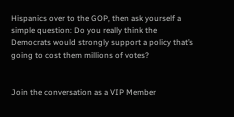Hispanics over to the GOP, then ask yourself a simple question: Do you really think the Democrats would strongly support a policy that’s going to cost them millions of votes?


Join the conversation as a VIP Member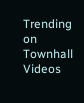Trending on Townhall Videos